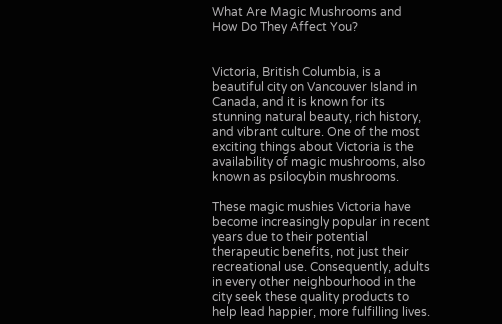What Are Magic Mushrooms and How Do They Affect You?


Victoria, British Columbia, is a beautiful city on Vancouver Island in Canada, and it is known for its stunning natural beauty, rich history, and vibrant culture. One of the most exciting things about Victoria is the availability of magic mushrooms, also known as psilocybin mushrooms.

These magic mushies Victoria have become increasingly popular in recent years due to their potential therapeutic benefits, not just their recreational use. Consequently, adults in every other neighbourhood in the city seek these quality products to help lead happier, more fulfilling lives.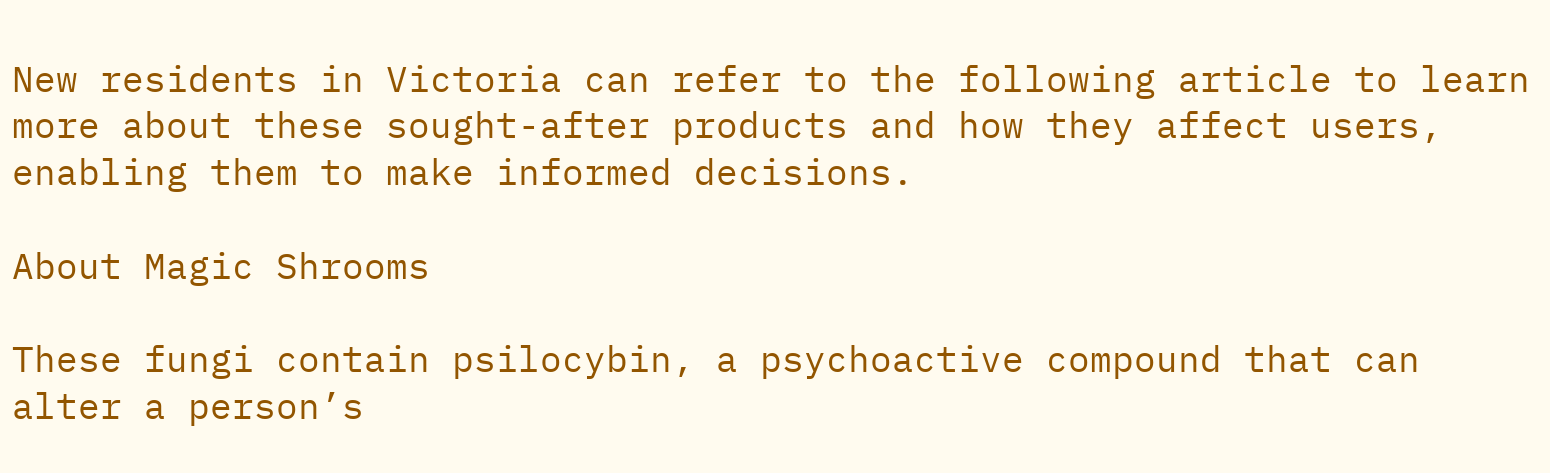New residents in Victoria can refer to the following article to learn more about these sought-after products and how they affect users, enabling them to make informed decisions.

About Magic Shrooms

These fungi contain psilocybin, a psychoactive compound that can alter a person’s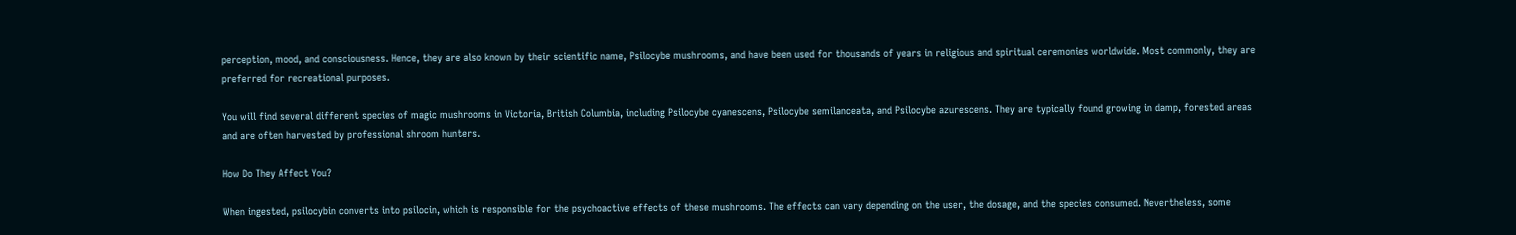perception, mood, and consciousness. Hence, they are also known by their scientific name, Psilocybe mushrooms, and have been used for thousands of years in religious and spiritual ceremonies worldwide. Most commonly, they are preferred for recreational purposes.

You will find several different species of magic mushrooms in Victoria, British Columbia, including Psilocybe cyanescens, Psilocybe semilanceata, and Psilocybe azurescens. They are typically found growing in damp, forested areas and are often harvested by professional shroom hunters.

How Do They Affect You?

When ingested, psilocybin converts into psilocin, which is responsible for the psychoactive effects of these mushrooms. The effects can vary depending on the user, the dosage, and the species consumed. Nevertheless, some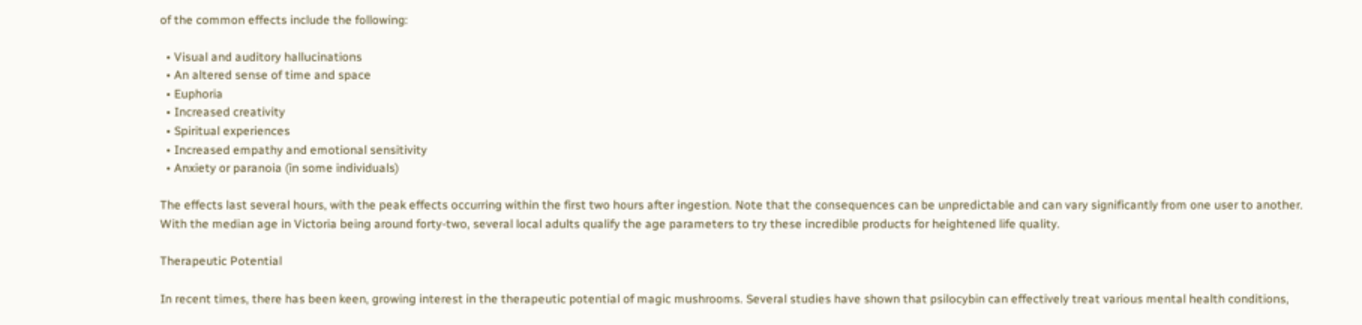of the common effects include the following:

  • Visual and auditory hallucinations
  • An altered sense of time and space
  • Euphoria
  • Increased creativity
  • Spiritual experiences
  • Increased empathy and emotional sensitivity
  • Anxiety or paranoia (in some individuals)

The effects last several hours, with the peak effects occurring within the first two hours after ingestion. Note that the consequences can be unpredictable and can vary significantly from one user to another. With the median age in Victoria being around forty-two, several local adults qualify the age parameters to try these incredible products for heightened life quality.

Therapeutic Potential

In recent times, there has been keen, growing interest in the therapeutic potential of magic mushrooms. Several studies have shown that psilocybin can effectively treat various mental health conditions,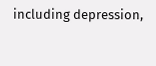including depression,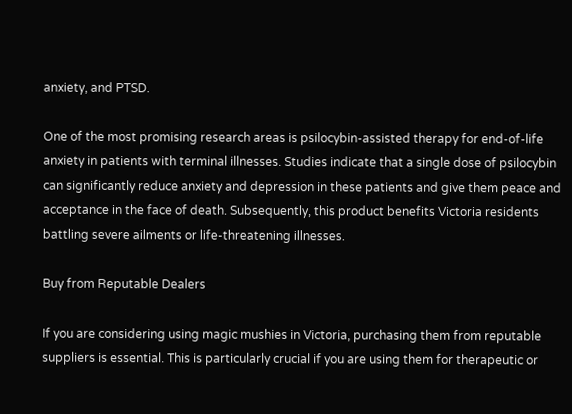anxiety, and PTSD.

One of the most promising research areas is psilocybin-assisted therapy for end-of-life anxiety in patients with terminal illnesses. Studies indicate that a single dose of psilocybin can significantly reduce anxiety and depression in these patients and give them peace and acceptance in the face of death. Subsequently, this product benefits Victoria residents battling severe ailments or life-threatening illnesses.

Buy from Reputable Dealers

If you are considering using magic mushies in Victoria, purchasing them from reputable suppliers is essential. This is particularly crucial if you are using them for therapeutic or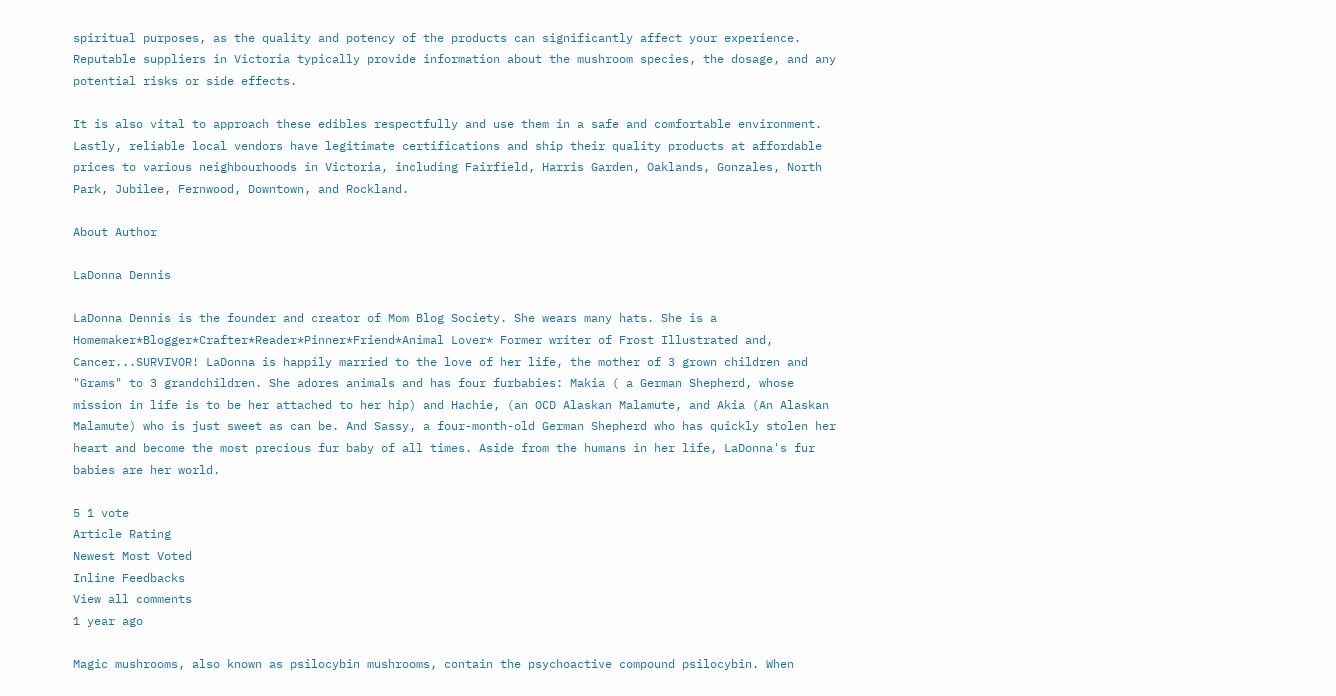spiritual purposes, as the quality and potency of the products can significantly affect your experience. Reputable suppliers in Victoria typically provide information about the mushroom species, the dosage, and any potential risks or side effects.

It is also vital to approach these edibles respectfully and use them in a safe and comfortable environment. Lastly, reliable local vendors have legitimate certifications and ship their quality products at affordable prices to various neighbourhoods in Victoria, including Fairfield, Harris Garden, Oaklands, Gonzales, North Park, Jubilee, Fernwood, Downtown, and Rockland.

About Author

LaDonna Dennis

LaDonna Dennis is the founder and creator of Mom Blog Society. She wears many hats. She is a Homemaker*Blogger*Crafter*Reader*Pinner*Friend*Animal Lover* Former writer of Frost Illustrated and, Cancer...SURVIVOR! LaDonna is happily married to the love of her life, the mother of 3 grown children and "Grams" to 3 grandchildren. She adores animals and has four furbabies: Makia ( a German Shepherd, whose mission in life is to be her attached to her hip) and Hachie, (an OCD Alaskan Malamute, and Akia (An Alaskan Malamute) who is just sweet as can be. And Sassy, a four-month-old German Shepherd who has quickly stolen her heart and become the most precious fur baby of all times. Aside from the humans in her life, LaDonna's fur babies are her world.

5 1 vote
Article Rating
Newest Most Voted
Inline Feedbacks
View all comments
1 year ago

Magic mushrooms, also known as psilocybin mushrooms, contain the psychoactive compound psilocybin. When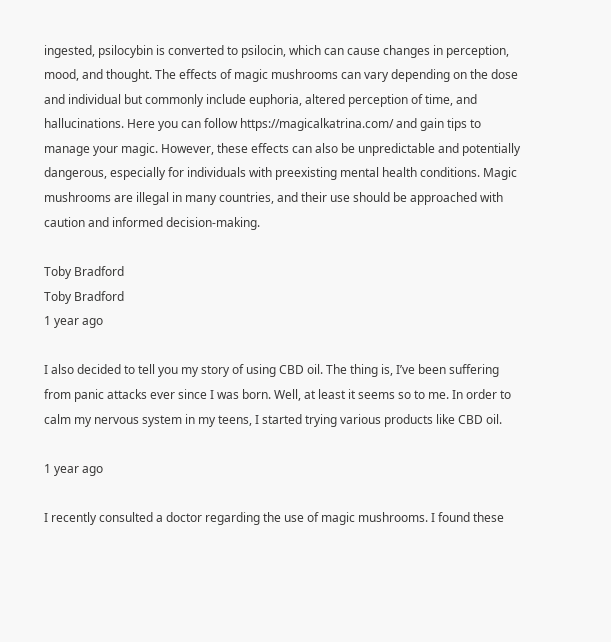ingested, psilocybin is converted to psilocin, which can cause changes in perception, mood, and thought. The effects of magic mushrooms can vary depending on the dose and individual but commonly include euphoria, altered perception of time, and hallucinations. Here you can follow https://magicalkatrina.com/ and gain tips to manage your magic. However, these effects can also be unpredictable and potentially dangerous, especially for individuals with preexisting mental health conditions. Magic mushrooms are illegal in many countries, and their use should be approached with caution and informed decision-making.

Toby Bradford
Toby Bradford
1 year ago

I also decided to tell you my story of using CBD oil. The thing is, I’ve been suffering from panic attacks ever since I was born. Well, at least it seems so to me. In order to calm my nervous system in my teens, I started trying various products like CBD oil.

1 year ago

I recently consulted a doctor regarding the use of magic mushrooms. I found these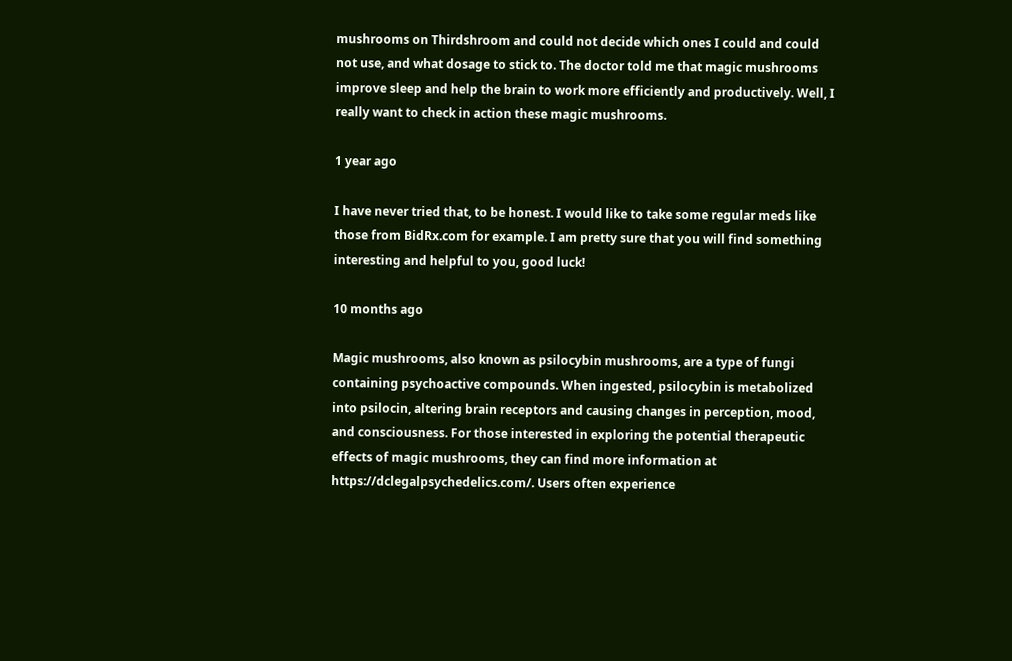mushrooms on Thirdshroom and could not decide which ones I could and could not use, and what dosage to stick to. The doctor told me that magic mushrooms improve sleep and help the brain to work more efficiently and productively. Well, I really want to check in action these magic mushrooms.

1 year ago

I have never tried that, to be honest. I would like to take some regular meds like those from BidRx.com for example. I am pretty sure that you will find something interesting and helpful to you, good luck!

10 months ago

Magic mushrooms, also known as psilocybin mushrooms, are a type of fungi containing psychoactive compounds. When ingested, psilocybin is metabolized into psilocin, altering brain receptors and causing changes in perception, mood, and consciousness. For those interested in exploring the potential therapeutic effects of magic mushrooms, they can find more information at https://dclegalpsychedelics.com/. Users often experience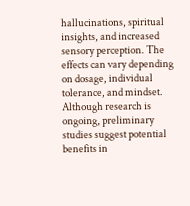hallucinations, spiritual insights, and increased sensory perception. The effects can vary depending on dosage, individual tolerance, and mindset. Although research is ongoing, preliminary studies suggest potential benefits in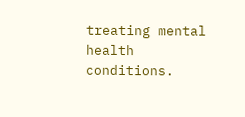treating mental health conditions.